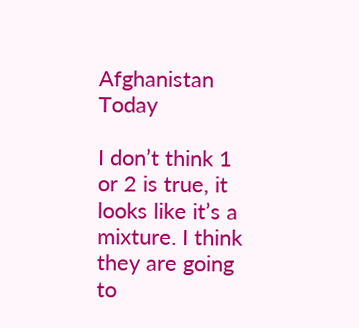Afghanistan Today

I don’t think 1 or 2 is true, it looks like it’s a mixture. I think they are going to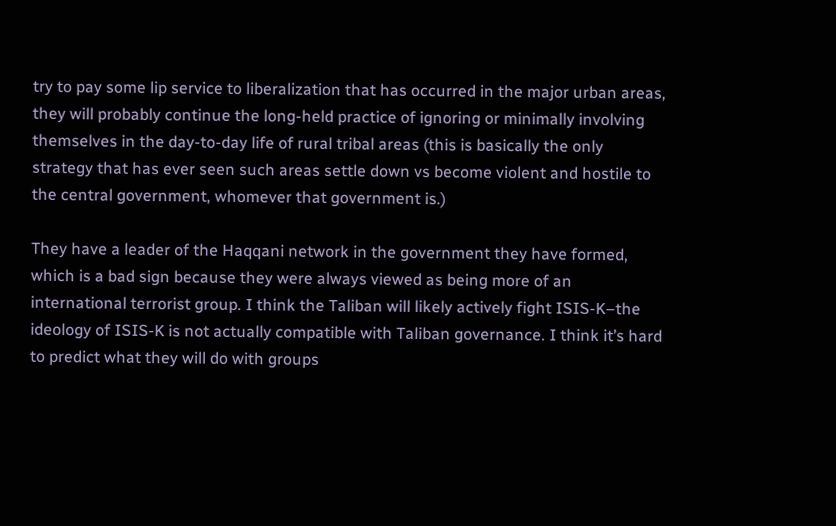try to pay some lip service to liberalization that has occurred in the major urban areas, they will probably continue the long-held practice of ignoring or minimally involving themselves in the day-to-day life of rural tribal areas (this is basically the only strategy that has ever seen such areas settle down vs become violent and hostile to the central government, whomever that government is.)

They have a leader of the Haqqani network in the government they have formed, which is a bad sign because they were always viewed as being more of an international terrorist group. I think the Taliban will likely actively fight ISIS-K–the ideology of ISIS-K is not actually compatible with Taliban governance. I think it’s hard to predict what they will do with groups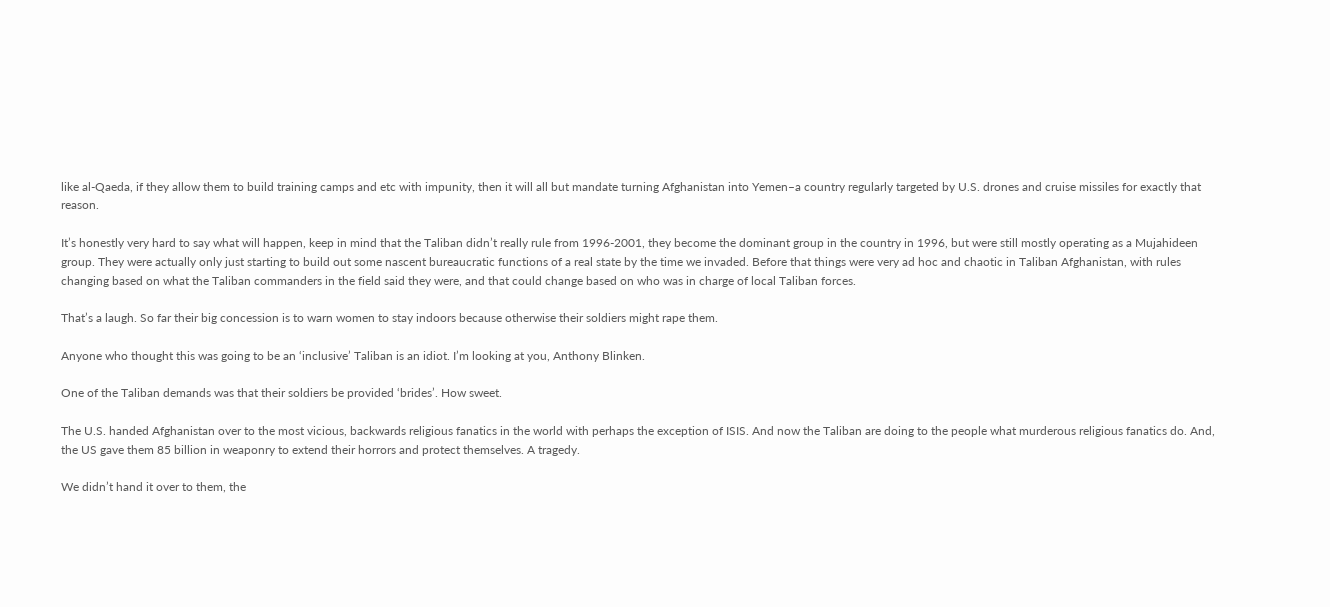like al-Qaeda, if they allow them to build training camps and etc with impunity, then it will all but mandate turning Afghanistan into Yemen–a country regularly targeted by U.S. drones and cruise missiles for exactly that reason.

It’s honestly very hard to say what will happen, keep in mind that the Taliban didn’t really rule from 1996-2001, they become the dominant group in the country in 1996, but were still mostly operating as a Mujahideen group. They were actually only just starting to build out some nascent bureaucratic functions of a real state by the time we invaded. Before that things were very ad hoc and chaotic in Taliban Afghanistan, with rules changing based on what the Taliban commanders in the field said they were, and that could change based on who was in charge of local Taliban forces.

That’s a laugh. So far their big concession is to warn women to stay indoors because otherwise their soldiers might rape them.

Anyone who thought this was going to be an ‘inclusive’ Taliban is an idiot. I’m looking at you, Anthony Blinken.

One of the Taliban demands was that their soldiers be provided ‘brides’. How sweet.

The U.S. handed Afghanistan over to the most vicious, backwards religious fanatics in the world with perhaps the exception of ISIS. And now the Taliban are doing to the people what murderous religious fanatics do. And, the US gave them 85 billion in weaponry to extend their horrors and protect themselves. A tragedy.

We didn’t hand it over to them, the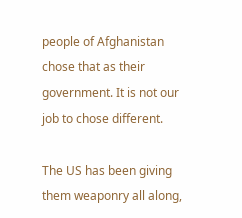people of Afghanistan chose that as their government. It is not our job to chose different.

The US has been giving them weaponry all along,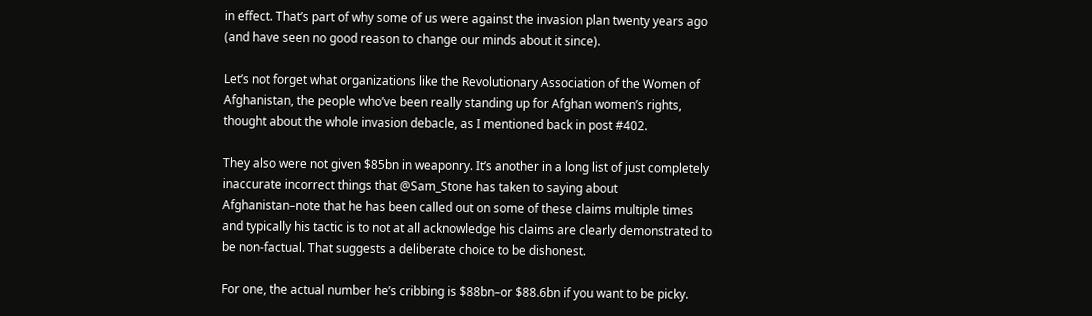in effect. That’s part of why some of us were against the invasion plan twenty years ago (and have seen no good reason to change our minds about it since).

Let’s not forget what organizations like the Revolutionary Association of the Women of Afghanistan, the people who’ve been really standing up for Afghan women’s rights, thought about the whole invasion debacle, as I mentioned back in post #402.

They also were not given $85bn in weaponry. It’s another in a long list of just completely inaccurate incorrect things that @Sam_Stone has taken to saying about Afghanistan–note that he has been called out on some of these claims multiple times and typically his tactic is to not at all acknowledge his claims are clearly demonstrated to be non-factual. That suggests a deliberate choice to be dishonest.

For one, the actual number he’s cribbing is $88bn–or $88.6bn if you want to be picky.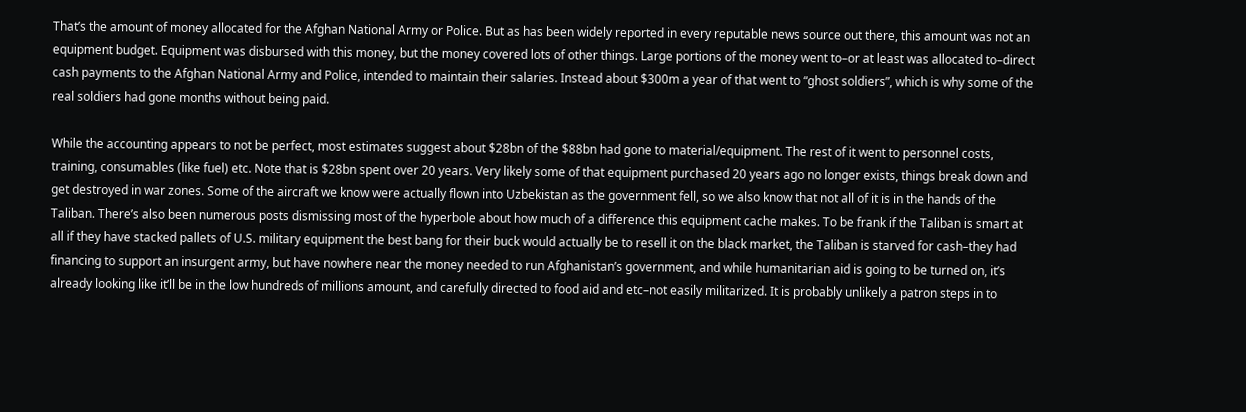That’s the amount of money allocated for the Afghan National Army or Police. But as has been widely reported in every reputable news source out there, this amount was not an equipment budget. Equipment was disbursed with this money, but the money covered lots of other things. Large portions of the money went to–or at least was allocated to–direct cash payments to the Afghan National Army and Police, intended to maintain their salaries. Instead about $300m a year of that went to “ghost soldiers”, which is why some of the real soldiers had gone months without being paid.

While the accounting appears to not be perfect, most estimates suggest about $28bn of the $88bn had gone to material/equipment. The rest of it went to personnel costs, training, consumables (like fuel) etc. Note that is $28bn spent over 20 years. Very likely some of that equipment purchased 20 years ago no longer exists, things break down and get destroyed in war zones. Some of the aircraft we know were actually flown into Uzbekistan as the government fell, so we also know that not all of it is in the hands of the Taliban. There’s also been numerous posts dismissing most of the hyperbole about how much of a difference this equipment cache makes. To be frank if the Taliban is smart at all if they have stacked pallets of U.S. military equipment the best bang for their buck would actually be to resell it on the black market, the Taliban is starved for cash–they had financing to support an insurgent army, but have nowhere near the money needed to run Afghanistan’s government, and while humanitarian aid is going to be turned on, it’s already looking like it’ll be in the low hundreds of millions amount, and carefully directed to food aid and etc–not easily militarized. It is probably unlikely a patron steps in to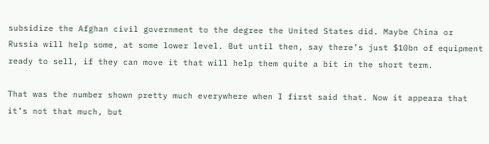subsidize the Afghan civil government to the degree the United States did. Maybe China or Russia will help some, at some lower level. But until then, say there’s just $10bn of equipment ready to sell, if they can move it that will help them quite a bit in the short term.

That was the number shown pretty much everywhere when I first said that. Now it appeara that it’s not that much, but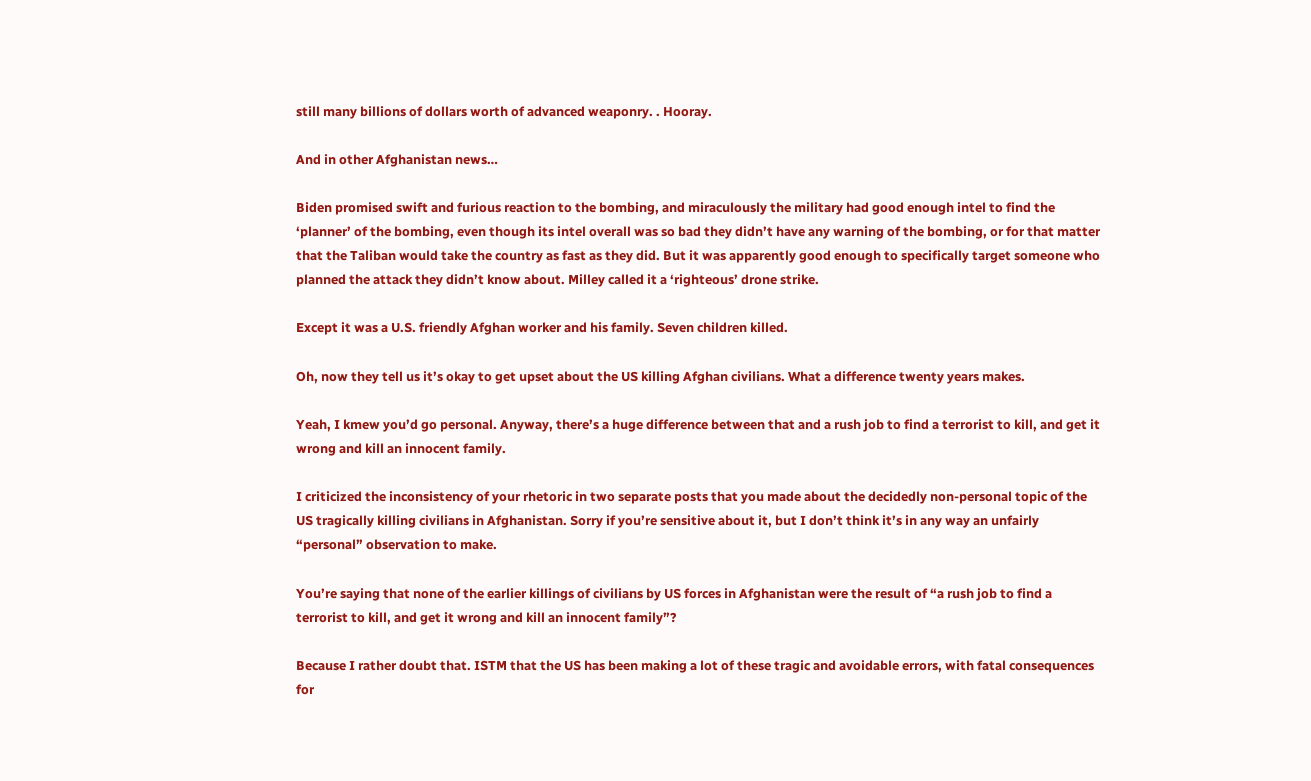still many billions of dollars worth of advanced weaponry. . Hooray.

And in other Afghanistan news…

Biden promised swift and furious reaction to the bombing, and miraculously the military had good enough intel to find the ‘planner’ of the bombing, even though its intel overall was so bad they didn’t have any warning of the bombing, or for that matter that the Taliban would take the country as fast as they did. But it was apparently good enough to specifically target someone who planned the attack they didn’t know about. Milley called it a ‘righteous’ drone strike.

Except it was a U.S. friendly Afghan worker and his family. Seven children killed.

Oh, now they tell us it’s okay to get upset about the US killing Afghan civilians. What a difference twenty years makes.

Yeah, I kmew you’d go personal. Anyway, there’s a huge difference between that and a rush job to find a terrorist to kill, and get it wrong and kill an innocent family.

I criticized the inconsistency of your rhetoric in two separate posts that you made about the decidedly non-personal topic of the US tragically killing civilians in Afghanistan. Sorry if you’re sensitive about it, but I don’t think it’s in any way an unfairly “personal” observation to make.

You’re saying that none of the earlier killings of civilians by US forces in Afghanistan were the result of “a rush job to find a terrorist to kill, and get it wrong and kill an innocent family”?

Because I rather doubt that. ISTM that the US has been making a lot of these tragic and avoidable errors, with fatal consequences for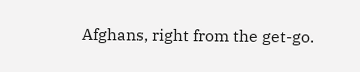Afghans, right from the get-go.